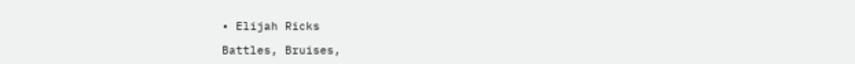• Elijah Ricks

Battles, Bruises,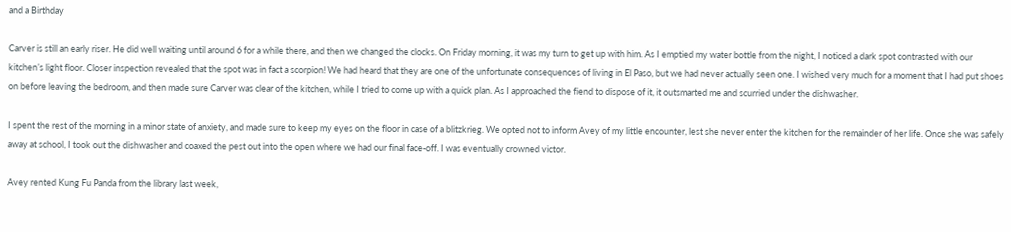and a Birthday

Carver is still an early riser. He did well waiting until around 6 for a while there, and then we changed the clocks. On Friday morning, it was my turn to get up with him. As I emptied my water bottle from the night, I noticed a dark spot contrasted with our kitchen’s light floor. Closer inspection revealed that the spot was in fact a scorpion! We had heard that they are one of the unfortunate consequences of living in El Paso, but we had never actually seen one. I wished very much for a moment that I had put shoes on before leaving the bedroom, and then made sure Carver was clear of the kitchen, while I tried to come up with a quick plan. As I approached the fiend to dispose of it, it outsmarted me and scurried under the dishwasher.

I spent the rest of the morning in a minor state of anxiety, and made sure to keep my eyes on the floor in case of a blitzkrieg. We opted not to inform Avey of my little encounter, lest she never enter the kitchen for the remainder of her life. Once she was safely away at school, I took out the dishwasher and coaxed the pest out into the open where we had our final face-off. I was eventually crowned victor.

Avey rented Kung Fu Panda from the library last week,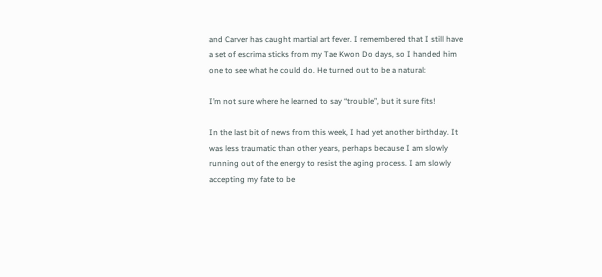and Carver has caught martial art fever. I remembered that I still have a set of escrima sticks from my Tae Kwon Do days, so I handed him one to see what he could do. He turned out to be a natural:

I’m not sure where he learned to say “trouble”, but it sure fits!

In the last bit of news from this week, I had yet another birthday. It was less traumatic than other years, perhaps because I am slowly running out of the energy to resist the aging process. I am slowly accepting my fate to be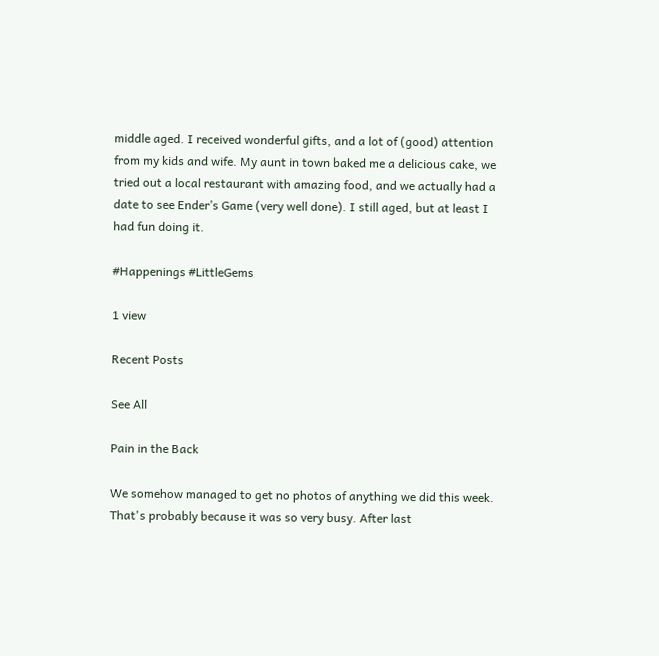middle aged. I received wonderful gifts, and a lot of (good) attention from my kids and wife. My aunt in town baked me a delicious cake, we tried out a local restaurant with amazing food, and we actually had a date to see Ender’s Game (very well done). I still aged, but at least I had fun doing it.

#Happenings #LittleGems

1 view

Recent Posts

See All

Pain in the Back

We somehow managed to get no photos of anything we did this week. That's probably because it was so very busy. After last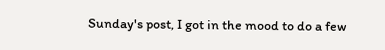Sunday's post, I got in the mood to do a few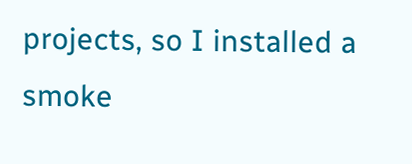projects, so I installed a smoke